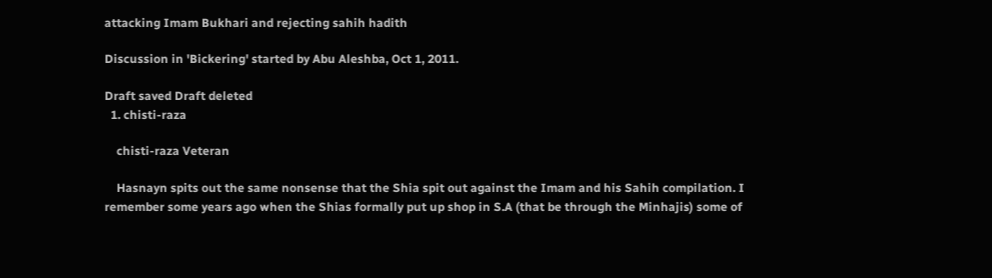attacking Imam Bukhari and rejecting sahih hadith

Discussion in 'Bickering' started by Abu Aleshba, Oct 1, 2011.

Draft saved Draft deleted
  1. chisti-raza

    chisti-raza Veteran

    Hasnayn spits out the same nonsense that the Shia spit out against the Imam and his Sahih compilation. I remember some years ago when the Shias formally put up shop in S.A (that be through the Minhajis) some of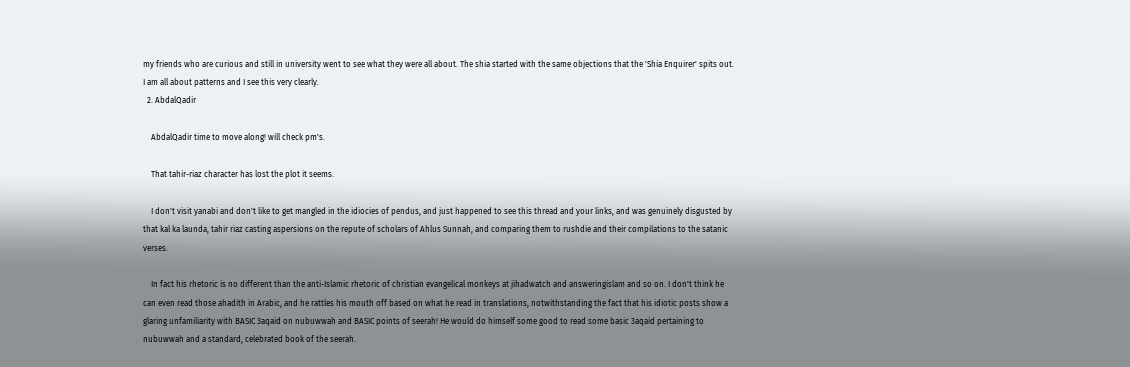my friends who are curious and still in university went to see what they were all about. The shia started with the same objections that the 'Shia Enquirer' spits out. I am all about patterns and I see this very clearly.
  2. AbdalQadir

    AbdalQadir time to move along! will check pm's.

    That tahir-riaz character has lost the plot it seems.

    I don't visit yanabi and don't like to get mangled in the idiocies of pendus, and just happened to see this thread and your links, and was genuinely disgusted by that kal ka launda, tahir riaz casting aspersions on the repute of scholars of Ahlus Sunnah, and comparing them to rushdie and their compilations to the satanic verses.

    In fact his rhetoric is no different than the anti-Islamic rhetoric of christian evangelical monkeys at jihadwatch and answeringislam and so on. I don't think he can even read those ahadith in Arabic, and he rattles his mouth off based on what he read in translations, notwithstanding the fact that his idiotic posts show a glaring unfamiliarity with BASIC 3aqaid on nubuwwah and BASIC points of seerah! He would do himself some good to read some basic 3aqaid pertaining to nubuwwah and a standard, celebrated book of the seerah.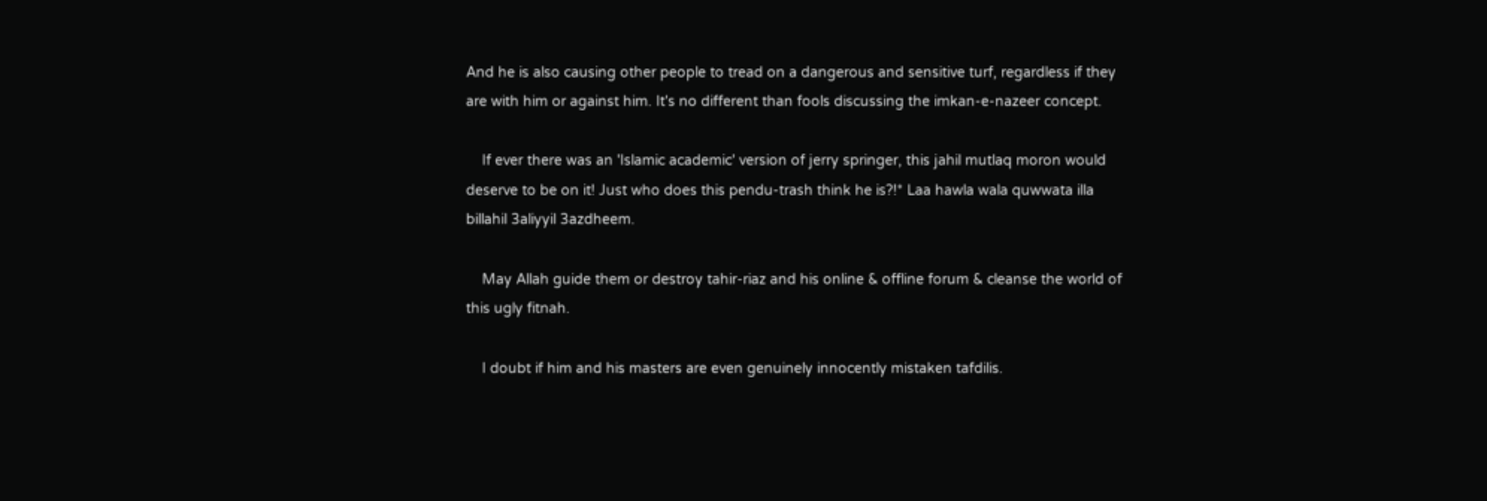And he is also causing other people to tread on a dangerous and sensitive turf, regardless if they are with him or against him. It's no different than fools discussing the imkan-e-nazeer concept.

    If ever there was an 'Islamic academic' version of jerry springer, this jahil mutlaq moron would deserve to be on it! Just who does this pendu-trash think he is?!* Laa hawla wala quwwata illa billahil 3aliyyil 3azdheem.

    May Allah guide them or destroy tahir-riaz and his online & offline forum & cleanse the world of this ugly fitnah.

    I doubt if him and his masters are even genuinely innocently mistaken tafdilis.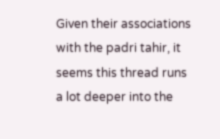Given their associations with the padri tahir, it seems this thread runs a lot deeper into the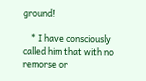ground!

    * I have consciously called him that with no remorse or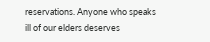reservations. Anyone who speaks ill of our elders deserves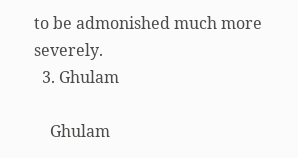to be admonished much more severely.
  3. Ghulam

    Ghulam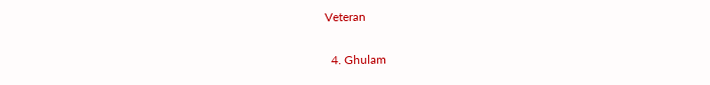Veteran

  4. Ghulam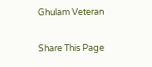Ghulam Veteran

Share This Page